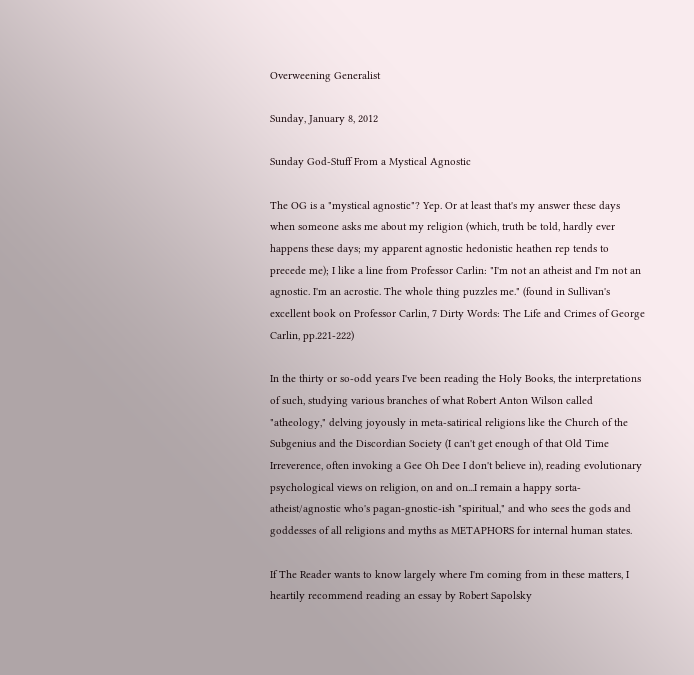Overweening Generalist

Sunday, January 8, 2012

Sunday God-Stuff From a Mystical Agnostic

The OG is a "mystical agnostic"? Yep. Or at least that's my answer these days when someone asks me about my religion (which, truth be told, hardly ever happens these days; my apparent agnostic hedonistic heathen rep tends to precede me); I like a line from Professor Carlin: "I'm not an atheist and I'm not an agnostic. I'm an acrostic. The whole thing puzzles me." (found in Sullivan's excellent book on Professor Carlin, 7 Dirty Words: The Life and Crimes of George Carlin, pp.221-222)

In the thirty or so-odd years I've been reading the Holy Books, the interpretations of such, studying various branches of what Robert Anton Wilson called "atheology," delving joyously in meta-satirical religions like the Church of the Subgenius and the Discordian Society (I can't get enough of that Old Time Irreverence, often invoking a Gee Oh Dee I don't believe in), reading evolutionary psychological views on religion, on and on...I remain a happy sorta-atheist/agnostic who's pagan-gnostic-ish "spiritual," and who sees the gods and goddesses of all religions and myths as METAPHORS for internal human states.

If The Reader wants to know largely where I'm coming from in these matters, I heartily recommend reading an essay by Robert Sapolsky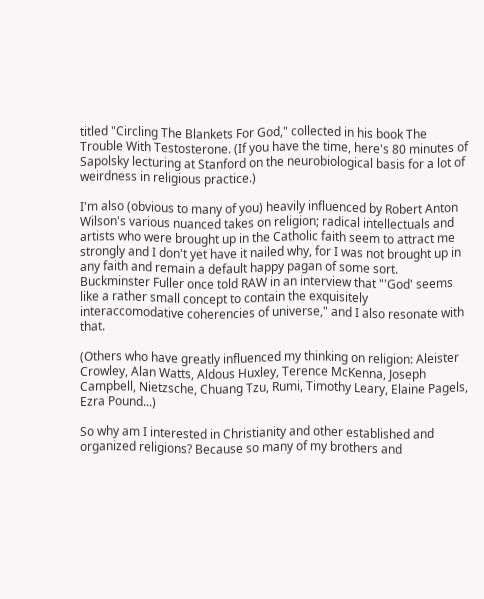titled "Circling The Blankets For God," collected in his book The Trouble With Testosterone. (If you have the time, here's 80 minutes of Sapolsky lecturing at Stanford on the neurobiological basis for a lot of weirdness in religious practice.)

I'm also (obvious to many of you) heavily influenced by Robert Anton Wilson's various nuanced takes on religion; radical intellectuals and artists who were brought up in the Catholic faith seem to attract me strongly and I don't yet have it nailed why, for I was not brought up in any faith and remain a default happy pagan of some sort. Buckminster Fuller once told RAW in an interview that "'God' seems like a rather small concept to contain the exquisitely interaccomodative coherencies of universe," and I also resonate with that.

(Others who have greatly influenced my thinking on religion: Aleister Crowley, Alan Watts, Aldous Huxley, Terence McKenna, Joseph Campbell, Nietzsche, Chuang Tzu, Rumi, Timothy Leary, Elaine Pagels, Ezra Pound...)

So why am I interested in Christianity and other established and organized religions? Because so many of my brothers and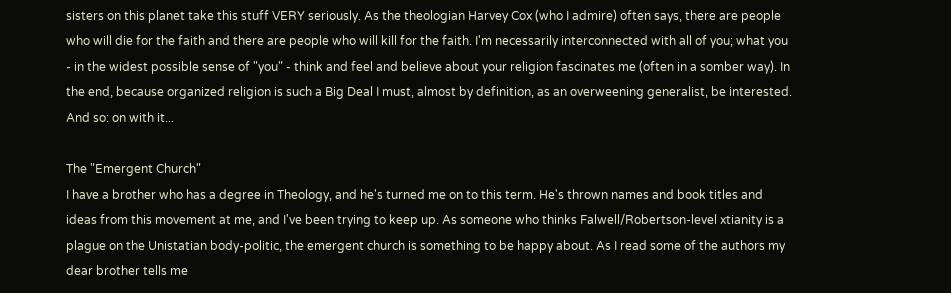sisters on this planet take this stuff VERY seriously. As the theologian Harvey Cox (who I admire) often says, there are people who will die for the faith and there are people who will kill for the faith. I'm necessarily interconnected with all of you; what you - in the widest possible sense of "you" - think and feel and believe about your religion fascinates me (often in a somber way). In the end, because organized religion is such a Big Deal I must, almost by definition, as an overweening generalist, be interested. And so: on with it...

The "Emergent Church"
I have a brother who has a degree in Theology, and he's turned me on to this term. He's thrown names and book titles and ideas from this movement at me, and I've been trying to keep up. As someone who thinks Falwell/Robertson-level xtianity is a plague on the Unistatian body-politic, the emergent church is something to be happy about. As I read some of the authors my dear brother tells me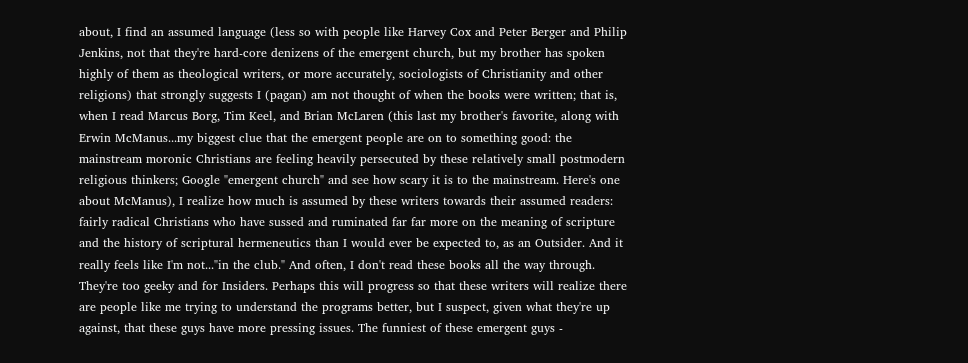about, I find an assumed language (less so with people like Harvey Cox and Peter Berger and Philip Jenkins, not that they're hard-core denizens of the emergent church, but my brother has spoken highly of them as theological writers, or more accurately, sociologists of Christianity and other religions) that strongly suggests I (pagan) am not thought of when the books were written; that is, when I read Marcus Borg, Tim Keel, and Brian McLaren (this last my brother's favorite, along with Erwin McManus...my biggest clue that the emergent people are on to something good: the mainstream moronic Christians are feeling heavily persecuted by these relatively small postmodern religious thinkers; Google "emergent church" and see how scary it is to the mainstream. Here's one about McManus), I realize how much is assumed by these writers towards their assumed readers: fairly radical Christians who have sussed and ruminated far far more on the meaning of scripture and the history of scriptural hermeneutics than I would ever be expected to, as an Outsider. And it really feels like I'm not..."in the club." And often, I don't read these books all the way through. They're too geeky and for Insiders. Perhaps this will progress so that these writers will realize there are people like me trying to understand the programs better, but I suspect, given what they're up against, that these guys have more pressing issues. The funniest of these emergent guys -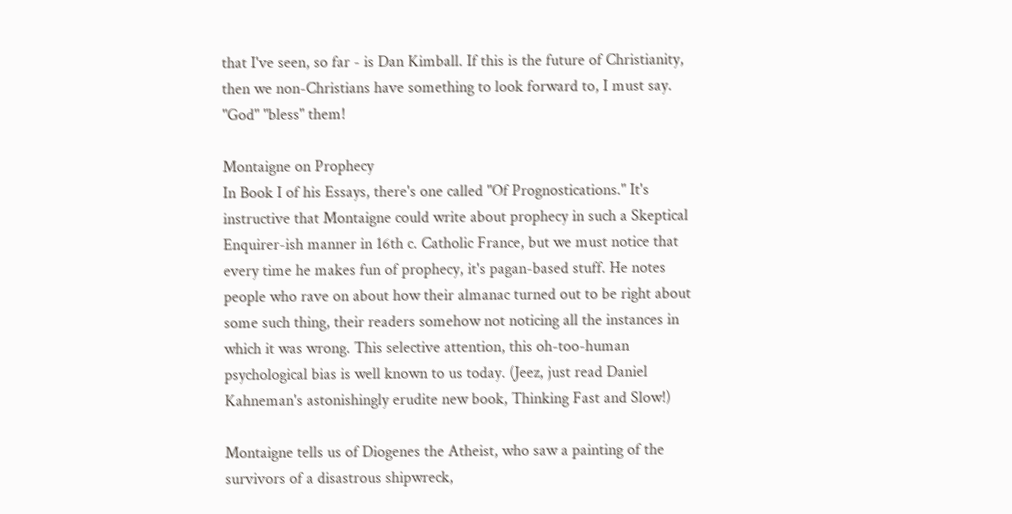that I've seen, so far - is Dan Kimball. If this is the future of Christianity, then we non-Christians have something to look forward to, I must say. "God" "bless" them!

Montaigne on Prophecy
In Book I of his Essays, there's one called "Of Prognostications." It's instructive that Montaigne could write about prophecy in such a Skeptical Enquirer-ish manner in 16th c. Catholic France, but we must notice that every time he makes fun of prophecy, it's pagan-based stuff. He notes people who rave on about how their almanac turned out to be right about some such thing, their readers somehow not noticing all the instances in which it was wrong. This selective attention, this oh-too-human psychological bias is well known to us today. (Jeez, just read Daniel Kahneman's astonishingly erudite new book, Thinking Fast and Slow!)

Montaigne tells us of Diogenes the Atheist, who saw a painting of the survivors of a disastrous shipwreck,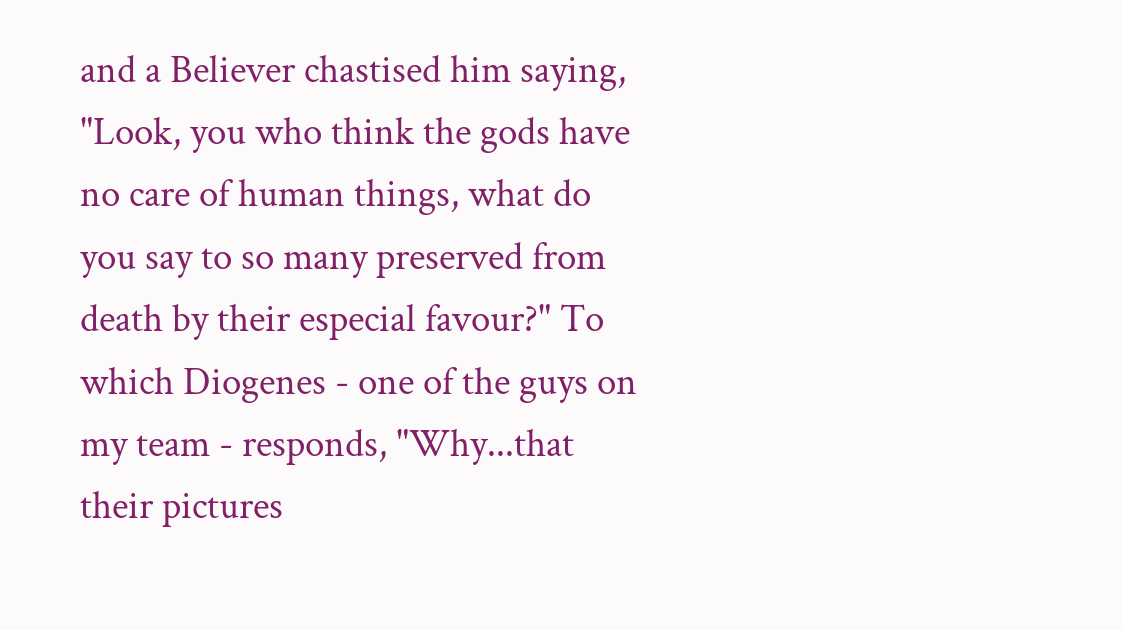and a Believer chastised him saying, "Look, you who think the gods have no care of human things, what do you say to so many preserved from death by their especial favour?" To which Diogenes - one of the guys on my team - responds, "Why...that their pictures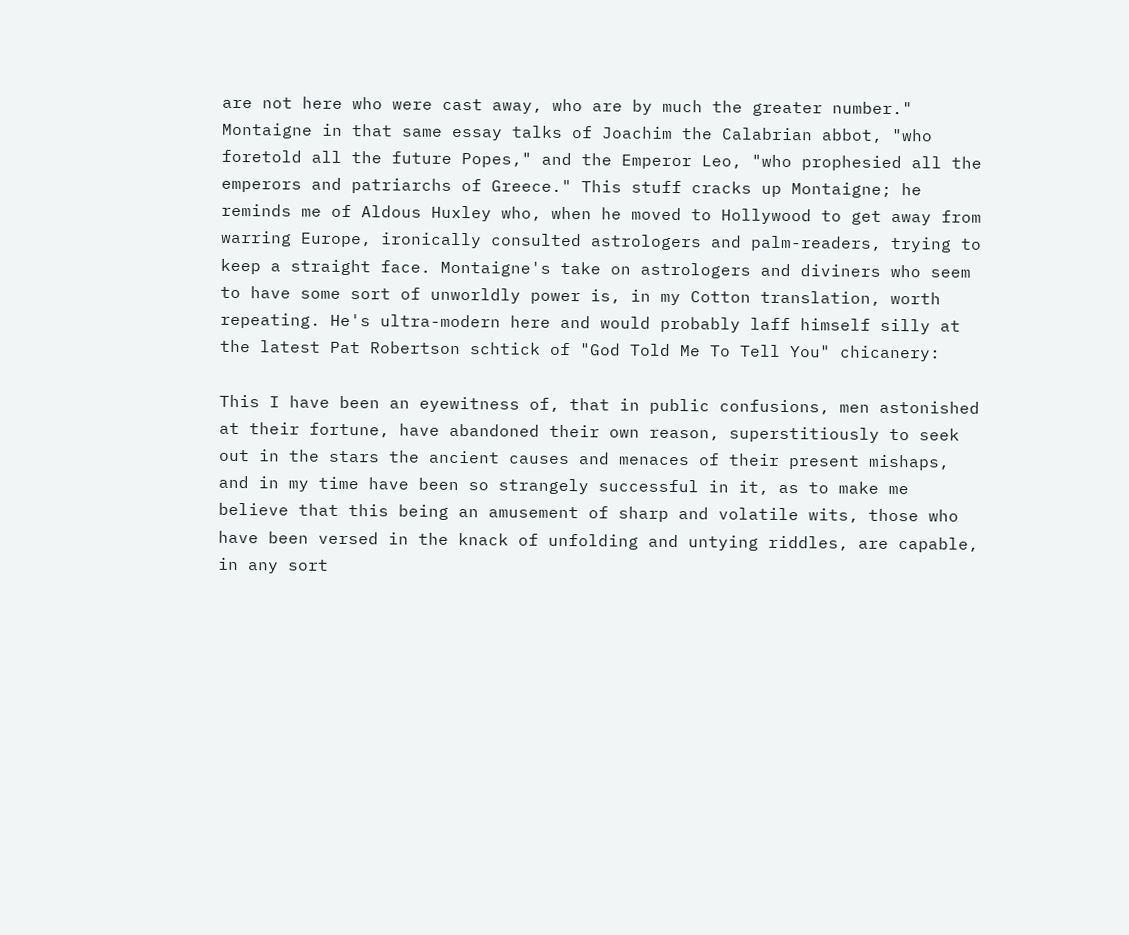are not here who were cast away, who are by much the greater number." Montaigne in that same essay talks of Joachim the Calabrian abbot, "who foretold all the future Popes," and the Emperor Leo, "who prophesied all the emperors and patriarchs of Greece." This stuff cracks up Montaigne; he reminds me of Aldous Huxley who, when he moved to Hollywood to get away from warring Europe, ironically consulted astrologers and palm-readers, trying to keep a straight face. Montaigne's take on astrologers and diviners who seem to have some sort of unworldly power is, in my Cotton translation, worth repeating. He's ultra-modern here and would probably laff himself silly at the latest Pat Robertson schtick of "God Told Me To Tell You" chicanery:

This I have been an eyewitness of, that in public confusions, men astonished at their fortune, have abandoned their own reason, superstitiously to seek out in the stars the ancient causes and menaces of their present mishaps, and in my time have been so strangely successful in it, as to make me believe that this being an amusement of sharp and volatile wits, those who have been versed in the knack of unfolding and untying riddles, are capable, in any sort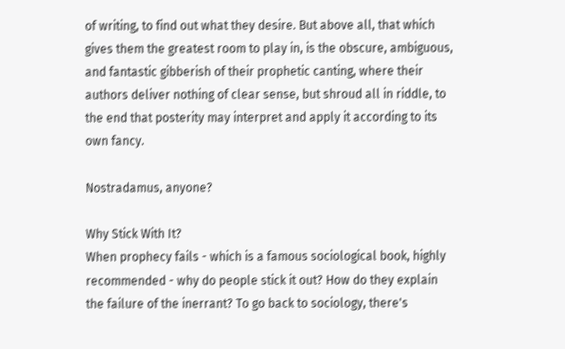of writing, to find out what they desire. But above all, that which gives them the greatest room to play in, is the obscure, ambiguous, and fantastic gibberish of their prophetic canting, where their authors deliver nothing of clear sense, but shroud all in riddle, to the end that posterity may interpret and apply it according to its own fancy.

Nostradamus, anyone?

Why Stick With It?
When prophecy fails - which is a famous sociological book, highly recommended - why do people stick it out? How do they explain the failure of the inerrant? To go back to sociology, there's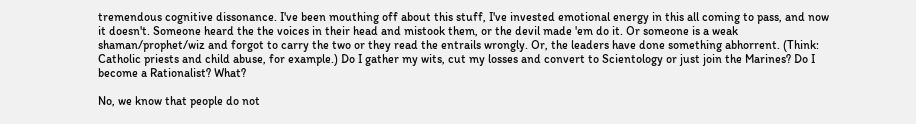tremendous cognitive dissonance. I've been mouthing off about this stuff, I've invested emotional energy in this all coming to pass, and now it doesn't. Someone heard the the voices in their head and mistook them, or the devil made 'em do it. Or someone is a weak shaman/prophet/wiz and forgot to carry the two or they read the entrails wrongly. Or, the leaders have done something abhorrent. (Think: Catholic priests and child abuse, for example.) Do I gather my wits, cut my losses and convert to Scientology or just join the Marines? Do I become a Rationalist? What?

No, we know that people do not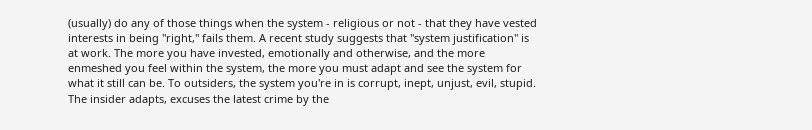(usually) do any of those things when the system - religious or not - that they have vested interests in being "right," fails them. A recent study suggests that "system justification" is at work. The more you have invested, emotionally and otherwise, and the more enmeshed you feel within the system, the more you must adapt and see the system for what it still can be. To outsiders, the system you're in is corrupt, inept, unjust, evil, stupid. The insider adapts, excuses the latest crime by the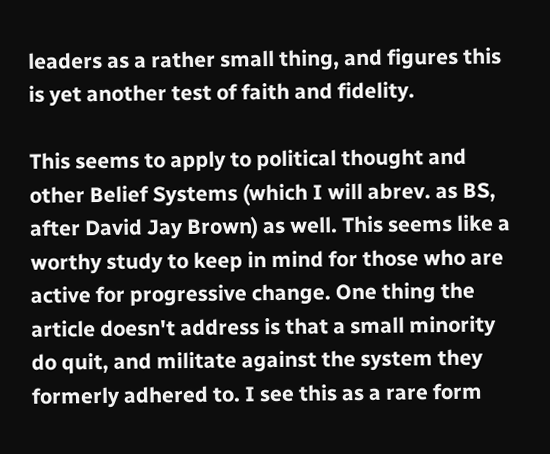leaders as a rather small thing, and figures this is yet another test of faith and fidelity.

This seems to apply to political thought and other Belief Systems (which I will abrev. as BS, after David Jay Brown) as well. This seems like a worthy study to keep in mind for those who are active for progressive change. One thing the article doesn't address is that a small minority do quit, and militate against the system they formerly adhered to. I see this as a rare form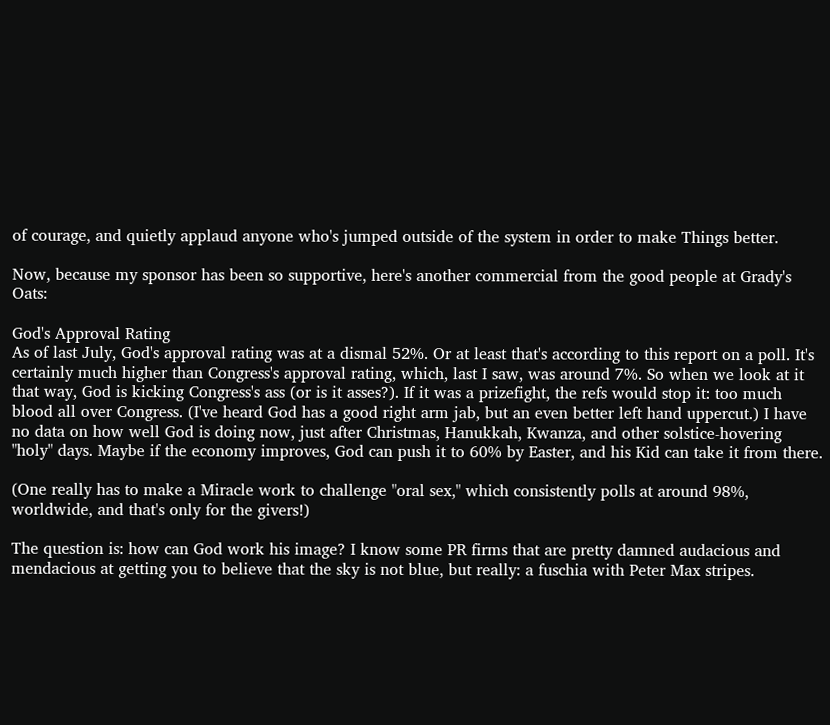of courage, and quietly applaud anyone who's jumped outside of the system in order to make Things better.

Now, because my sponsor has been so supportive, here's another commercial from the good people at Grady's Oats:

God's Approval Rating
As of last July, God's approval rating was at a dismal 52%. Or at least that's according to this report on a poll. It's certainly much higher than Congress's approval rating, which, last I saw, was around 7%. So when we look at it that way, God is kicking Congress's ass (or is it asses?). If it was a prizefight, the refs would stop it: too much blood all over Congress. (I've heard God has a good right arm jab, but an even better left hand uppercut.) I have no data on how well God is doing now, just after Christmas, Hanukkah, Kwanza, and other solstice-hovering  "holy" days. Maybe if the economy improves, God can push it to 60% by Easter, and his Kid can take it from there.

(One really has to make a Miracle work to challenge "oral sex," which consistently polls at around 98%, worldwide, and that's only for the givers!)

The question is: how can God work his image? I know some PR firms that are pretty damned audacious and mendacious at getting you to believe that the sky is not blue, but really: a fuschia with Peter Max stripes.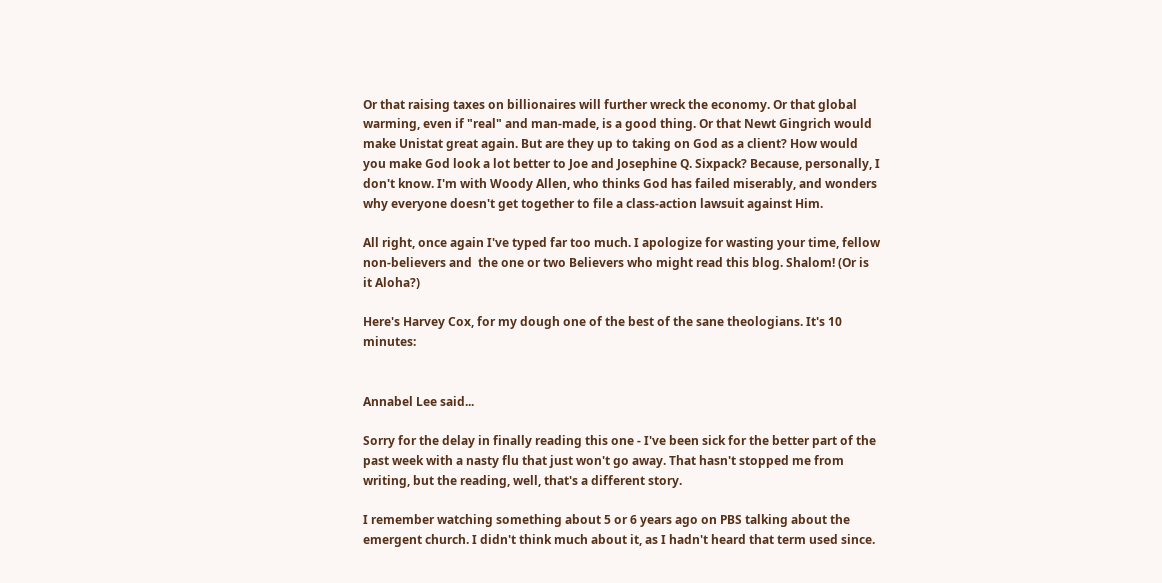Or that raising taxes on billionaires will further wreck the economy. Or that global warming, even if "real" and man-made, is a good thing. Or that Newt Gingrich would make Unistat great again. But are they up to taking on God as a client? How would you make God look a lot better to Joe and Josephine Q. Sixpack? Because, personally, I don't know. I'm with Woody Allen, who thinks God has failed miserably, and wonders why everyone doesn't get together to file a class-action lawsuit against Him.

All right, once again I've typed far too much. I apologize for wasting your time, fellow non-believers and  the one or two Believers who might read this blog. Shalom! (Or is it Aloha?)

Here's Harvey Cox, for my dough one of the best of the sane theologians. It's 10 minutes:


Annabel Lee said...

Sorry for the delay in finally reading this one - I've been sick for the better part of the past week with a nasty flu that just won't go away. That hasn't stopped me from writing, but the reading, well, that's a different story.

I remember watching something about 5 or 6 years ago on PBS talking about the emergent church. I didn't think much about it, as I hadn't heard that term used since.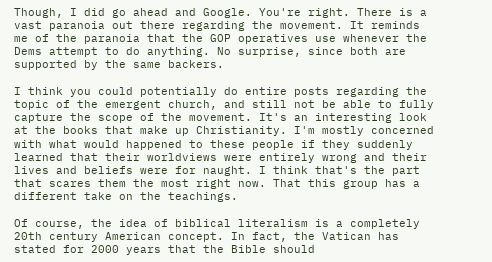Though, I did go ahead and Google. You're right. There is a vast paranoia out there regarding the movement. It reminds me of the paranoia that the GOP operatives use whenever the Dems attempt to do anything. No surprise, since both are supported by the same backers.

I think you could potentially do entire posts regarding the topic of the emergent church, and still not be able to fully capture the scope of the movement. It's an interesting look at the books that make up Christianity. I'm mostly concerned with what would happened to these people if they suddenly learned that their worldviews were entirely wrong and their lives and beliefs were for naught. I think that's the part that scares them the most right now. That this group has a different take on the teachings.

Of course, the idea of biblical literalism is a completely 20th century American concept. In fact, the Vatican has stated for 2000 years that the Bible should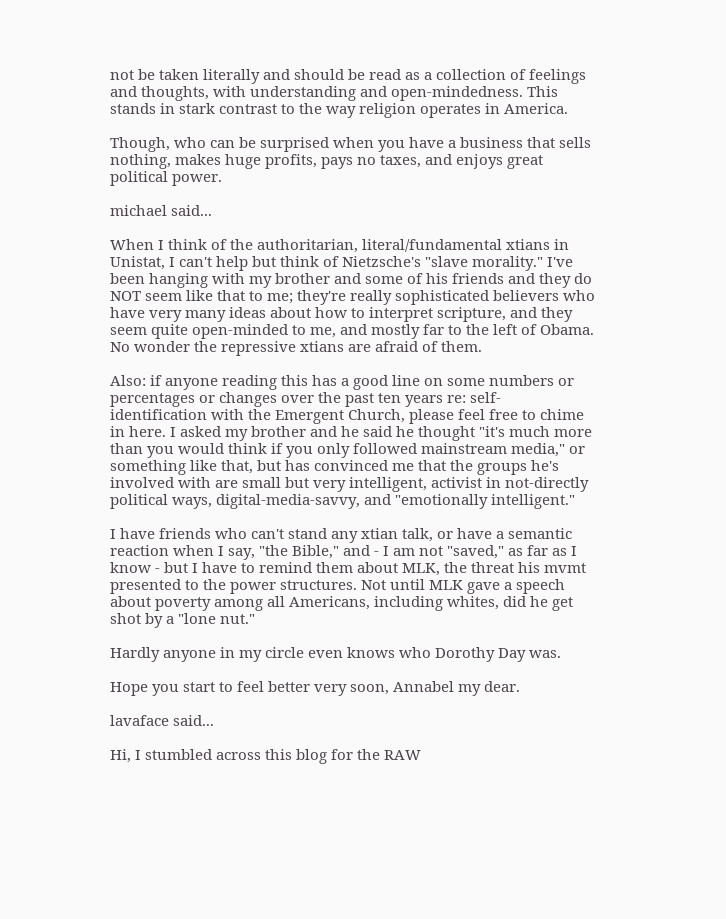not be taken literally and should be read as a collection of feelings and thoughts, with understanding and open-mindedness. This stands in stark contrast to the way religion operates in America.

Though, who can be surprised when you have a business that sells nothing, makes huge profits, pays no taxes, and enjoys great political power.

michael said...

When I think of the authoritarian, literal/fundamental xtians in Unistat, I can't help but think of Nietzsche's "slave morality." I've been hanging with my brother and some of his friends and they do NOT seem like that to me; they're really sophisticated believers who have very many ideas about how to interpret scripture, and they seem quite open-minded to me, and mostly far to the left of Obama. No wonder the repressive xtians are afraid of them.

Also: if anyone reading this has a good line on some numbers or percentages or changes over the past ten years re: self-identification with the Emergent Church, please feel free to chime in here. I asked my brother and he said he thought "it's much more than you would think if you only followed mainstream media," or something like that, but has convinced me that the groups he's involved with are small but very intelligent, activist in not-directly political ways, digital-media-savvy, and "emotionally intelligent."

I have friends who can't stand any xtian talk, or have a semantic reaction when I say, "the Bible," and - I am not "saved," as far as I know - but I have to remind them about MLK, the threat his mvmt presented to the power structures. Not until MLK gave a speech about poverty among all Americans, including whites, did he get shot by a "lone nut."

Hardly anyone in my circle even knows who Dorothy Day was.

Hope you start to feel better very soon, Annabel my dear.

lavaface said...

Hi, I stumbled across this blog for the RAW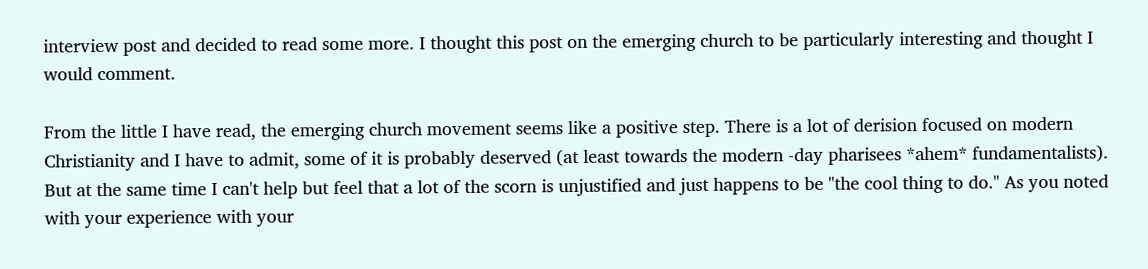interview post and decided to read some more. I thought this post on the emerging church to be particularly interesting and thought I would comment.

From the little I have read, the emerging church movement seems like a positive step. There is a lot of derision focused on modern Christianity and I have to admit, some of it is probably deserved (at least towards the modern -day pharisees *ahem* fundamentalists). But at the same time I can't help but feel that a lot of the scorn is unjustified and just happens to be "the cool thing to do." As you noted with your experience with your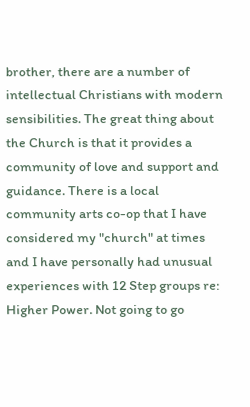brother, there are a number of intellectual Christians with modern sensibilities. The great thing about the Church is that it provides a community of love and support and guidance. There is a local community arts co-op that I have considered my "church" at times and I have personally had unusual experiences with 12 Step groups re: Higher Power. Not going to go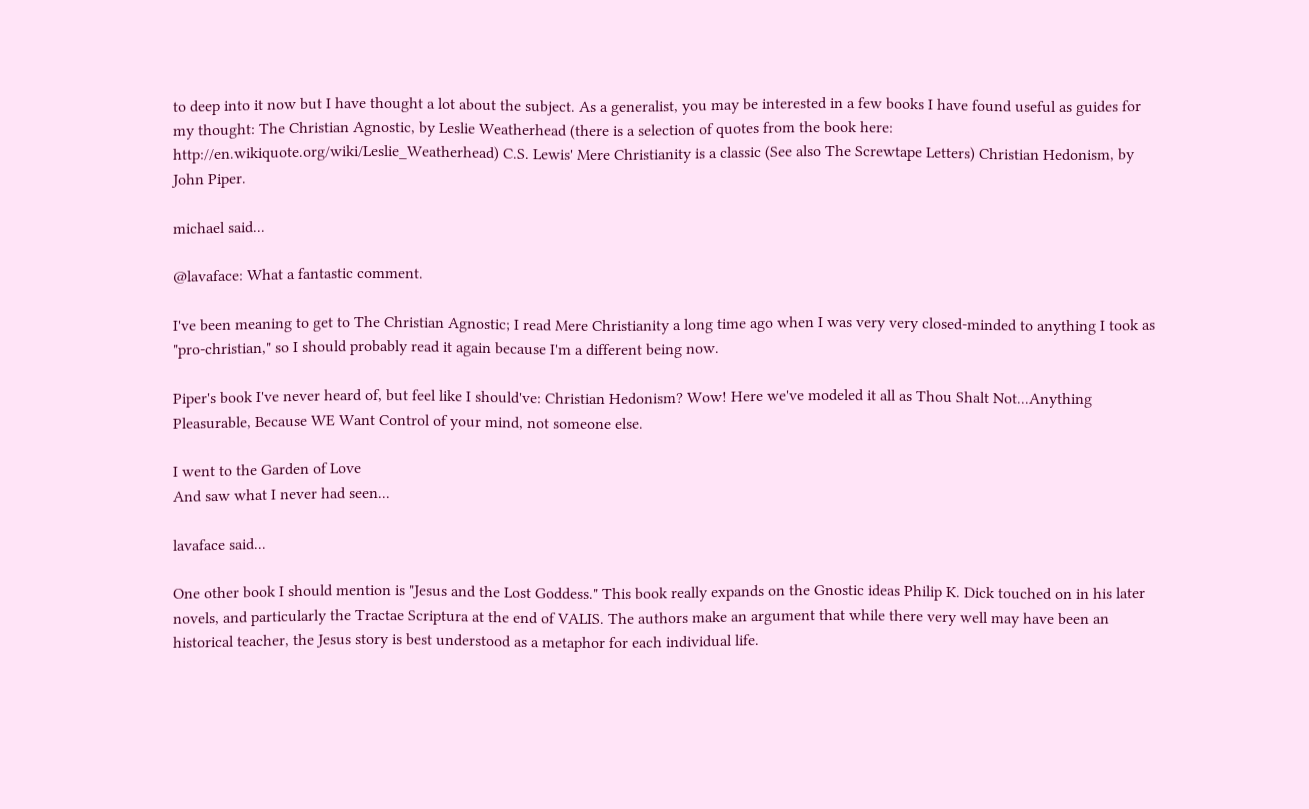to deep into it now but I have thought a lot about the subject. As a generalist, you may be interested in a few books I have found useful as guides for my thought: The Christian Agnostic, by Leslie Weatherhead (there is a selection of quotes from the book here: http://en.wikiquote.org/wiki/Leslie_Weatherhead) C.S. Lewis' Mere Christianity is a classic (See also The Screwtape Letters) Christian Hedonism, by John Piper.

michael said...

@lavaface: What a fantastic comment.

I've been meaning to get to The Christian Agnostic; I read Mere Christianity a long time ago when I was very very closed-minded to anything I took as "pro-christian," so I should probably read it again because I'm a different being now.

Piper's book I've never heard of, but feel like I should've: Christian Hedonism? Wow! Here we've modeled it all as Thou Shalt Not...Anything Pleasurable, Because WE Want Control of your mind, not someone else.

I went to the Garden of Love
And saw what I never had seen...

lavaface said...

One other book I should mention is "Jesus and the Lost Goddess." This book really expands on the Gnostic ideas Philip K. Dick touched on in his later novels, and particularly the Tractae Scriptura at the end of VALIS. The authors make an argument that while there very well may have been an historical teacher, the Jesus story is best understood as a metaphor for each individual life.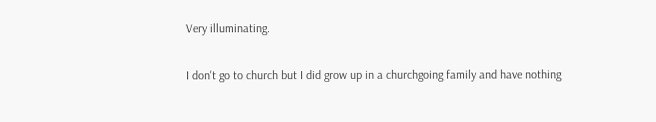Very illuminating.

I don't go to church but I did grow up in a churchgoing family and have nothing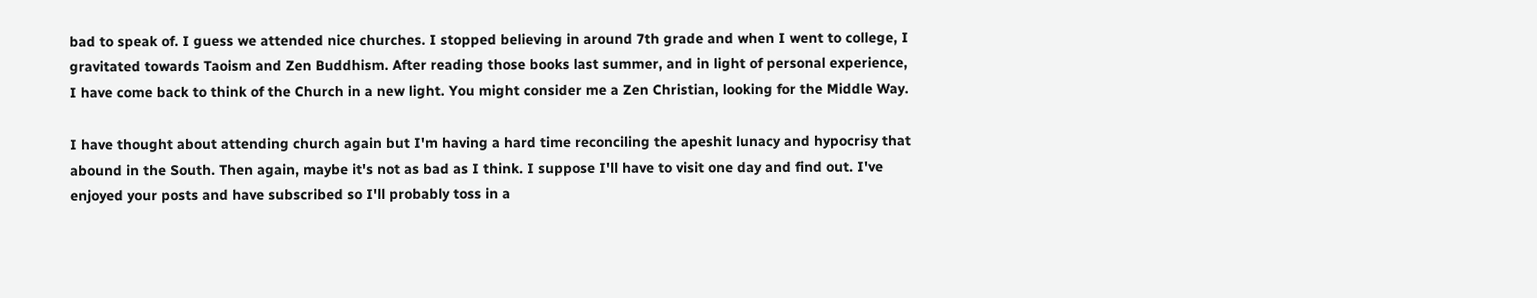bad to speak of. I guess we attended nice churches. I stopped believing in around 7th grade and when I went to college, I gravitated towards Taoism and Zen Buddhism. After reading those books last summer, and in light of personal experience, I have come back to think of the Church in a new light. You might consider me a Zen Christian, looking for the Middle Way.

I have thought about attending church again but I'm having a hard time reconciling the apeshit lunacy and hypocrisy that abound in the South. Then again, maybe it's not as bad as I think. I suppose I'll have to visit one day and find out. I've enjoyed your posts and have subscribed so I'll probably toss in a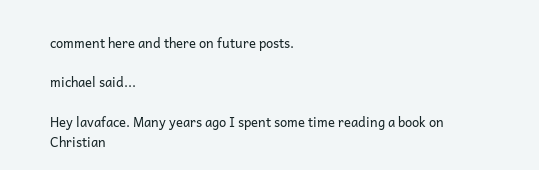comment here and there on future posts.

michael said...

Hey lavaface. Many years ago I spent some time reading a book on Christian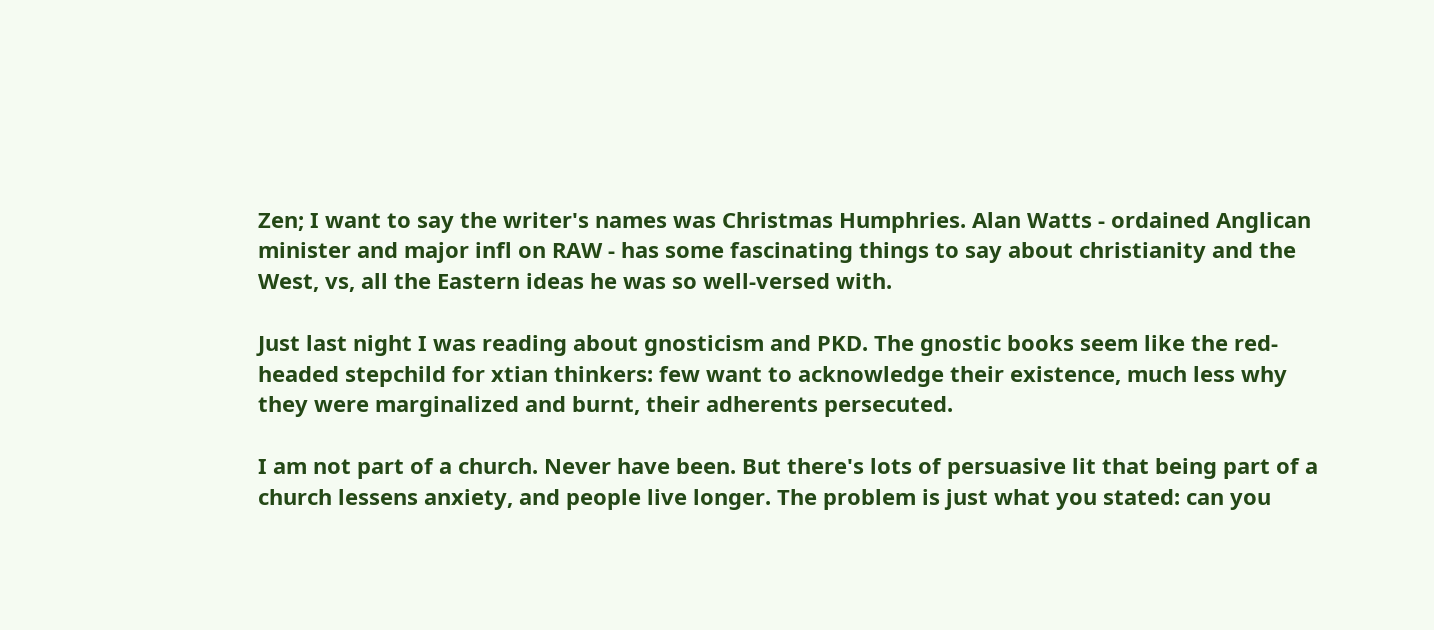Zen; I want to say the writer's names was Christmas Humphries. Alan Watts - ordained Anglican minister and major infl on RAW - has some fascinating things to say about christianity and the West, vs, all the Eastern ideas he was so well-versed with.

Just last night I was reading about gnosticism and PKD. The gnostic books seem like the red-headed stepchild for xtian thinkers: few want to acknowledge their existence, much less why they were marginalized and burnt, their adherents persecuted.

I am not part of a church. Never have been. But there's lots of persuasive lit that being part of a church lessens anxiety, and people live longer. The problem is just what you stated: can you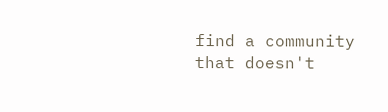find a community that doesn't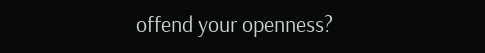offend your openness?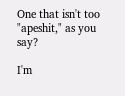One that isn't too "apeshit," as you say?

I'm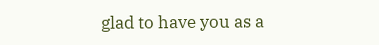glad to have you as a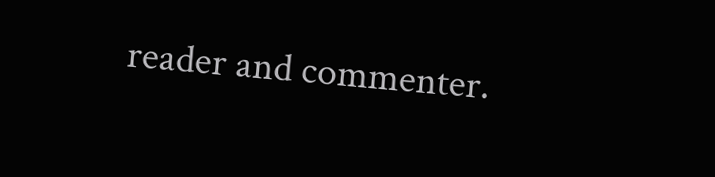reader and commenter.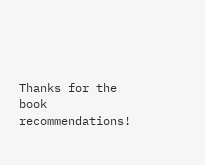Thanks for the book recommendations!